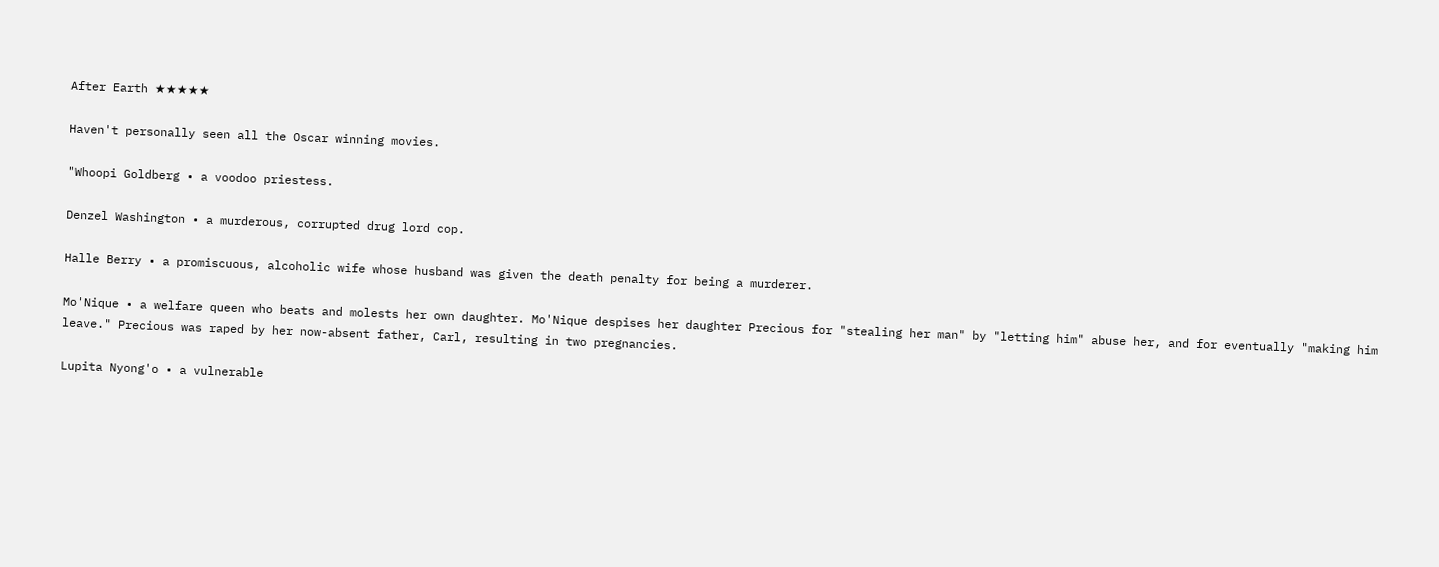After Earth ★★★★★

Haven't personally seen all the Oscar winning movies.

"Whoopi Goldberg • a voodoo priestess.

Denzel Washington • a murderous, corrupted drug lord cop.

Halle Berry • a promiscuous, alcoholic wife whose husband was given the death penalty for being a murderer.

Mo'Nique • a welfare queen who beats and molests her own daughter. Mo'Nique despises her daughter Precious for "stealing her man" by "letting him" abuse her, and for eventually "making him leave." Precious was raped by her now-absent father, Carl, resulting in two pregnancies.

Lupita Nyong'o • a vulnerable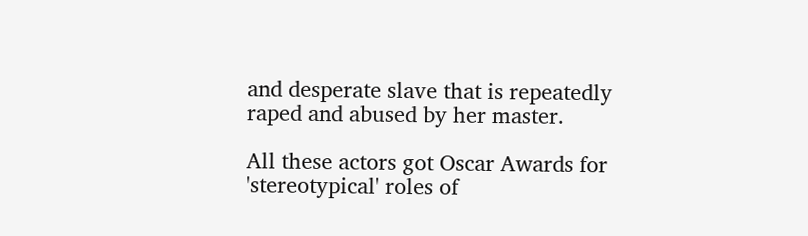and desperate slave that is repeatedly raped and abused by her master.

All these actors got Oscar Awards for 'stereotypical' roles of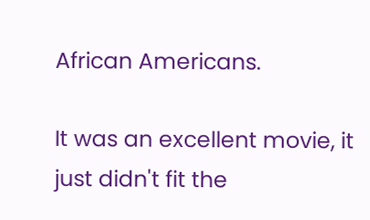African Americans.

It was an excellent movie, it just didn't fit the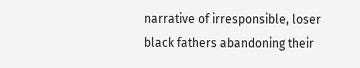narrative of irresponsible, loser black fathers abandoning their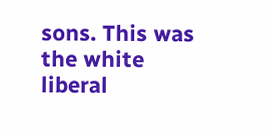sons. This was the white liberal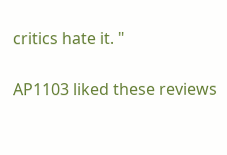critics hate it. "

AP1103 liked these reviews